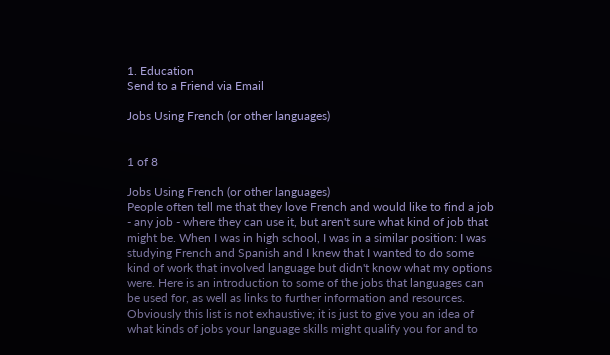1. Education
Send to a Friend via Email

Jobs Using French (or other languages)


1 of 8

Jobs Using French (or other languages)
People often tell me that they love French and would like to find a job - any job - where they can use it, but aren't sure what kind of job that might be. When I was in high school, I was in a similar position: I was studying French and Spanish and I knew that I wanted to do some kind of work that involved language but didn't know what my options were. Here is an introduction to some of the jobs that languages can be used for, as well as links to further information and resources. Obviously this list is not exhaustive; it is just to give you an idea of what kinds of jobs your language skills might qualify you for and to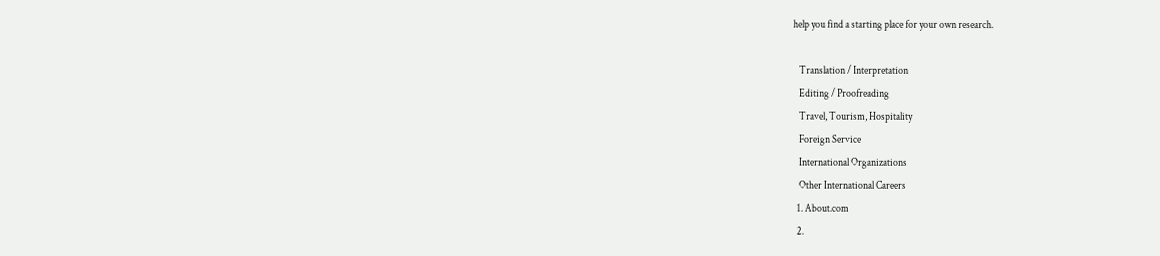help you find a starting place for your own research.

   Translation / Interpretation
   Editing / Proofreading
   Travel, Tourism, Hospitality
   Foreign Service
   International Organizations
   Other International Careers
  1. About.com
  2.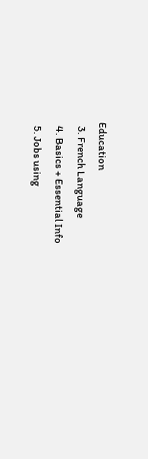Education
  3. French Language
  4. Basics + Essential Info
  5. Jobs using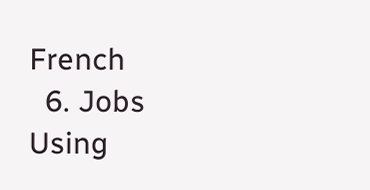French
  6. Jobs Using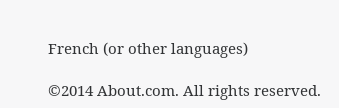French (or other languages)

©2014 About.com. All rights reserved.